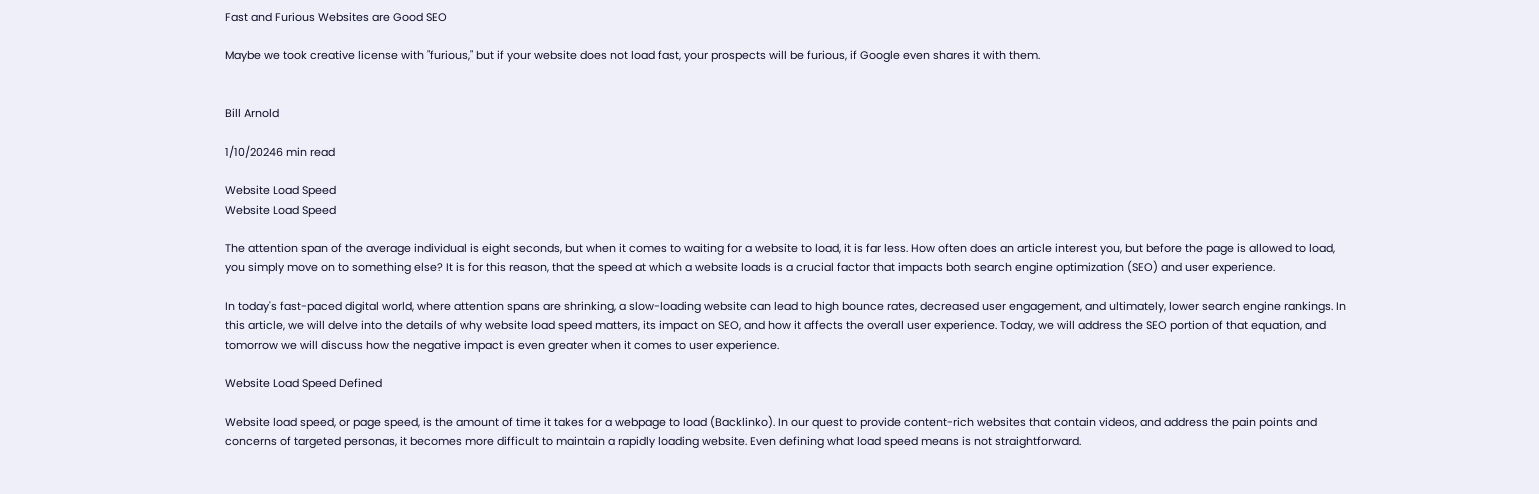Fast and Furious Websites are Good SEO

Maybe we took creative license with "furious," but if your website does not load fast, your prospects will be furious, if Google even shares it with them.


Bill Arnold

1/10/20246 min read

Website Load Speed
Website Load Speed

The attention span of the average individual is eight seconds, but when it comes to waiting for a website to load, it is far less. How often does an article interest you, but before the page is allowed to load, you simply move on to something else? It is for this reason, that the speed at which a website loads is a crucial factor that impacts both search engine optimization (SEO) and user experience.

In today's fast-paced digital world, where attention spans are shrinking, a slow-loading website can lead to high bounce rates, decreased user engagement, and ultimately, lower search engine rankings. In this article, we will delve into the details of why website load speed matters, its impact on SEO, and how it affects the overall user experience. Today, we will address the SEO portion of that equation, and tomorrow we will discuss how the negative impact is even greater when it comes to user experience.

Website Load Speed Defined

Website load speed, or page speed, is the amount of time it takes for a webpage to load (Backlinko). In our quest to provide content-rich websites that contain videos, and address the pain points and concerns of targeted personas, it becomes more difficult to maintain a rapidly loading website. Even defining what load speed means is not straightforward.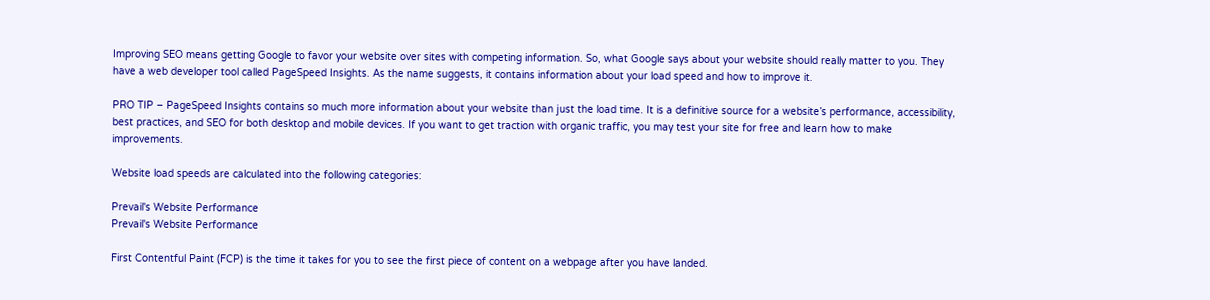Improving SEO means getting Google to favor your website over sites with competing information. So, what Google says about your website should really matter to you. They have a web developer tool called PageSpeed Insights. As the name suggests, it contains information about your load speed and how to improve it.

PRO TIP – PageSpeed Insights contains so much more information about your website than just the load time. It is a definitive source for a website’s performance, accessibility, best practices, and SEO for both desktop and mobile devices. If you want to get traction with organic traffic, you may test your site for free and learn how to make improvements.

Website load speeds are calculated into the following categories:

Prevail's Website Performance
Prevail's Website Performance

First Contentful Paint (FCP) is the time it takes for you to see the first piece of content on a webpage after you have landed.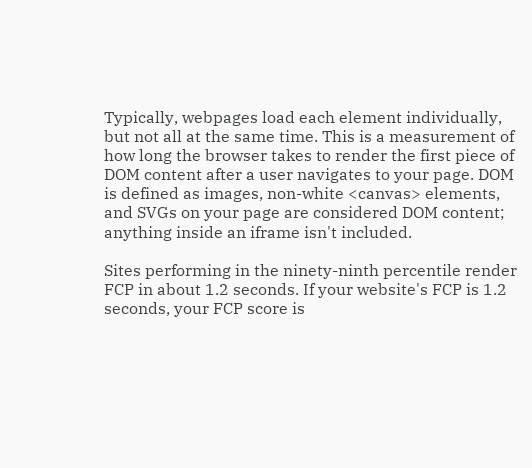Typically, webpages load each element individually, but not all at the same time. This is a measurement of how long the browser takes to render the first piece of DOM content after a user navigates to your page. DOM is defined as images, non-white <canvas> elements, and SVGs on your page are considered DOM content; anything inside an iframe isn't included.

Sites performing in the ninety-ninth percentile render FCP in about 1.2 seconds. If your website's FCP is 1.2 seconds, your FCP score is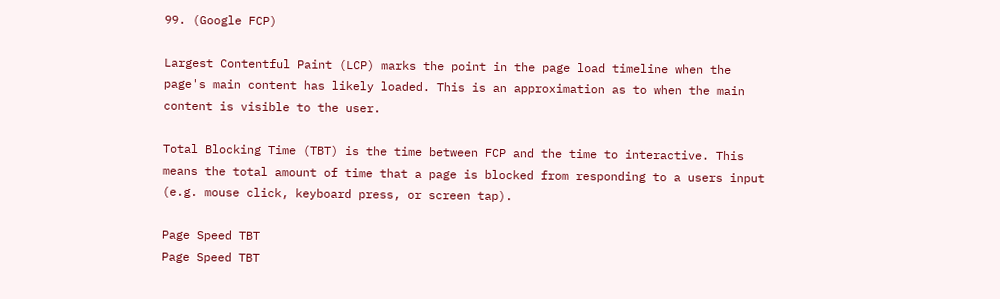99. (Google FCP)

Largest Contentful Paint (LCP) marks the point in the page load timeline when the page's main content has likely loaded. This is an approximation as to when the main content is visible to the user.

Total Blocking Time (TBT) is the time between FCP and the time to interactive. This means the total amount of time that a page is blocked from responding to a users input (e.g. mouse click, keyboard press, or screen tap).

Page Speed TBT
Page Speed TBT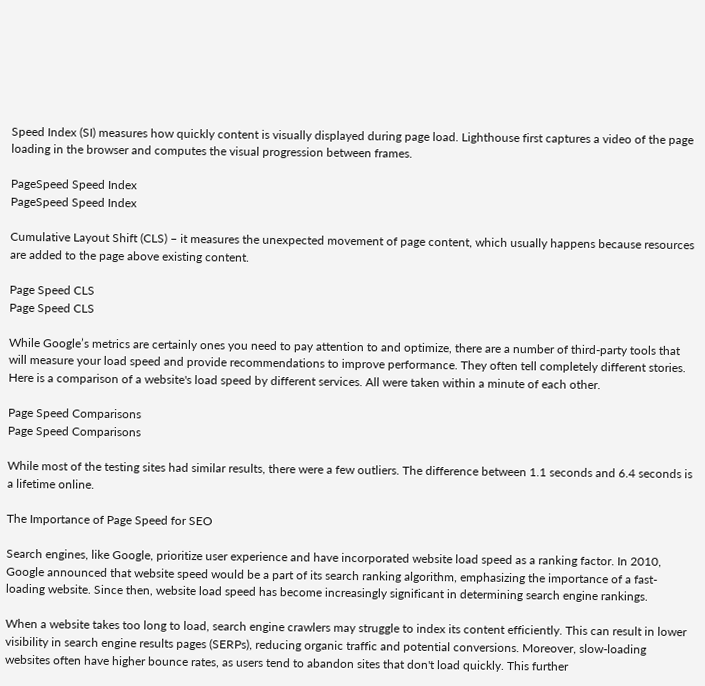Speed Index (SI) measures how quickly content is visually displayed during page load. Lighthouse first captures a video of the page loading in the browser and computes the visual progression between frames.

PageSpeed Speed Index
PageSpeed Speed Index

Cumulative Layout Shift (CLS) – it measures the unexpected movement of page content, which usually happens because resources are added to the page above existing content.

Page Speed CLS
Page Speed CLS

While Google’s metrics are certainly ones you need to pay attention to and optimize, there are a number of third-party tools that will measure your load speed and provide recommendations to improve performance. They often tell completely different stories. Here is a comparison of a website's load speed by different services. All were taken within a minute of each other.

Page Speed Comparisons
Page Speed Comparisons

While most of the testing sites had similar results, there were a few outliers. The difference between 1.1 seconds and 6.4 seconds is a lifetime online.

The Importance of Page Speed for SEO

Search engines, like Google, prioritize user experience and have incorporated website load speed as a ranking factor. In 2010, Google announced that website speed would be a part of its search ranking algorithm, emphasizing the importance of a fast-loading website. Since then, website load speed has become increasingly significant in determining search engine rankings.

When a website takes too long to load, search engine crawlers may struggle to index its content efficiently. This can result in lower visibility in search engine results pages (SERPs), reducing organic traffic and potential conversions. Moreover, slow-loading websites often have higher bounce rates, as users tend to abandon sites that don't load quickly. This further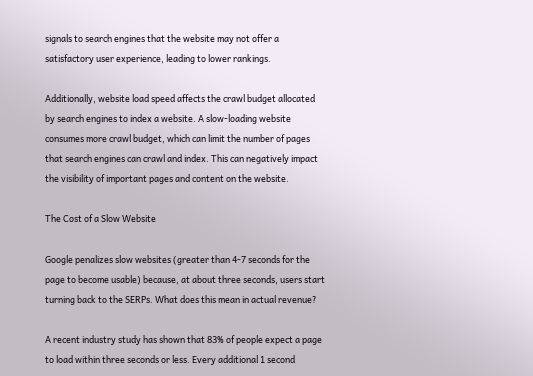signals to search engines that the website may not offer a satisfactory user experience, leading to lower rankings.

Additionally, website load speed affects the crawl budget allocated by search engines to index a website. A slow-loading website consumes more crawl budget, which can limit the number of pages that search engines can crawl and index. This can negatively impact the visibility of important pages and content on the website.

The Cost of a Slow Website

Google penalizes slow websites (greater than 4-7 seconds for the page to become usable) because, at about three seconds, users start turning back to the SERPs. What does this mean in actual revenue?

A recent industry study has shown that 83% of people expect a page to load within three seconds or less. Every additional 1 second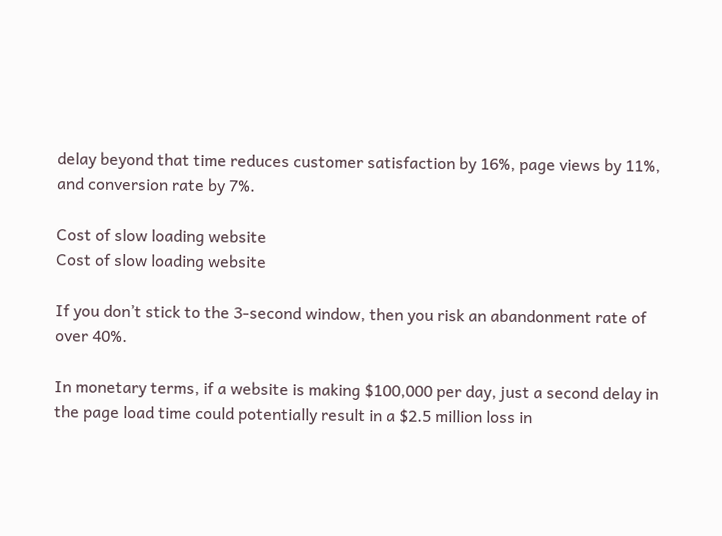delay beyond that time reduces customer satisfaction by 16%, page views by 11%, and conversion rate by 7%.

Cost of slow loading website
Cost of slow loading website

If you don’t stick to the 3-second window, then you risk an abandonment rate of over 40%.

In monetary terms, if a website is making $100,000 per day, just a second delay in the page load time could potentially result in a $2.5 million loss in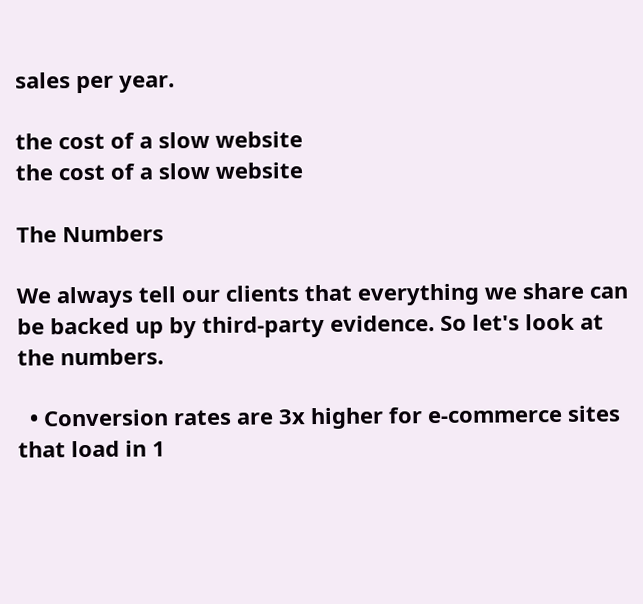sales per year.

the cost of a slow website
the cost of a slow website

The Numbers

We always tell our clients that everything we share can be backed up by third-party evidence. So let's look at the numbers.

  • Conversion rates are 3x higher for e-commerce sites that load in 1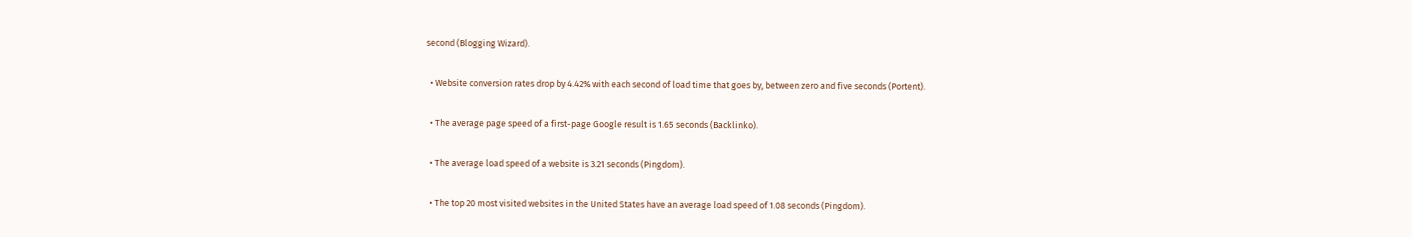second (Blogging Wizard).

  • Website conversion rates drop by 4.42% with each second of load time that goes by, between zero and five seconds (Portent).

  • The average page speed of a first-page Google result is 1.65 seconds (Backlinko).

  • The average load speed of a website is 3.21 seconds (Pingdom).

  • The top 20 most visited websites in the United States have an average load speed of 1.08 seconds (Pingdom).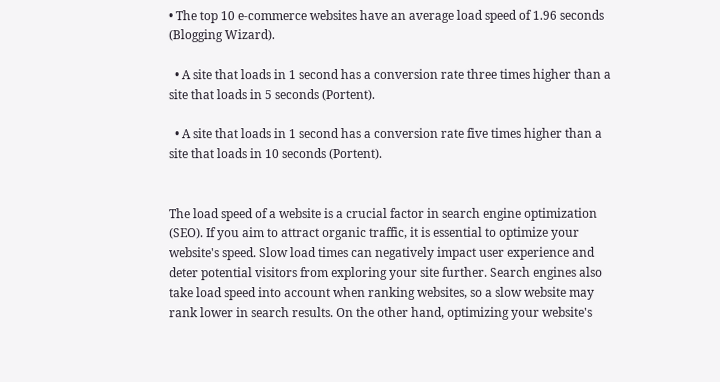• The top 10 e-commerce websites have an average load speed of 1.96 seconds (Blogging Wizard).

  • A site that loads in 1 second has a conversion rate three times higher than a site that loads in 5 seconds (Portent).

  • A site that loads in 1 second has a conversion rate five times higher than a site that loads in 10 seconds (Portent).


The load speed of a website is a crucial factor in search engine optimization (SEO). If you aim to attract organic traffic, it is essential to optimize your website's speed. Slow load times can negatively impact user experience and deter potential visitors from exploring your site further. Search engines also take load speed into account when ranking websites, so a slow website may rank lower in search results. On the other hand, optimizing your website's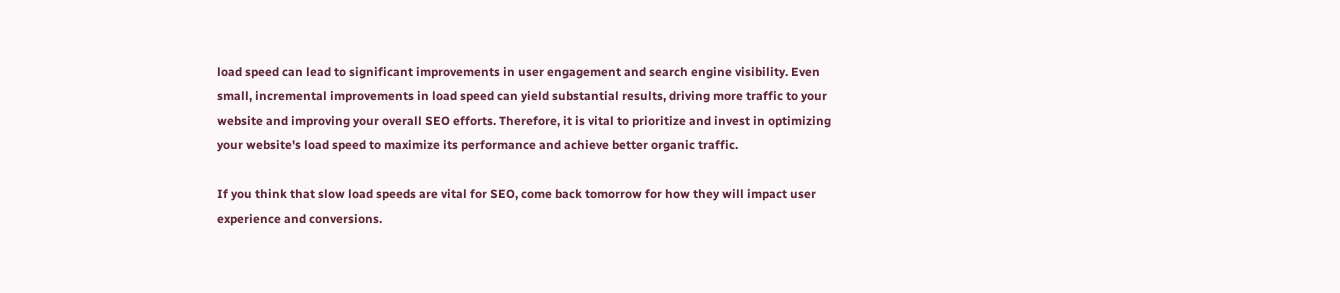load speed can lead to significant improvements in user engagement and search engine visibility. Even small, incremental improvements in load speed can yield substantial results, driving more traffic to your website and improving your overall SEO efforts. Therefore, it is vital to prioritize and invest in optimizing your website's load speed to maximize its performance and achieve better organic traffic.

If you think that slow load speeds are vital for SEO, come back tomorrow for how they will impact user experience and conversions.